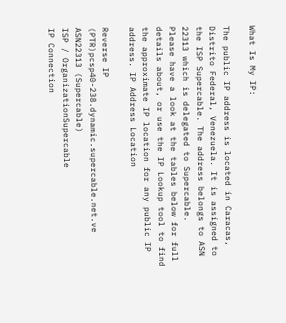What Is My IP:

The public IP address is located in Caracas, Distrito Federal, Venezuela. It is assigned to the ISP Supercable. The address belongs to ASN 22313 which is delegated to Supercable.
Please have a look at the tables below for full details about, or use the IP Lookup tool to find the approximate IP location for any public IP address. IP Address Location

Reverse IP (PTR)pcsp40-238.dynamic.supercable.net.ve
ASN22313 (Supercable)
ISP / OrganizationSupercable
IP Connection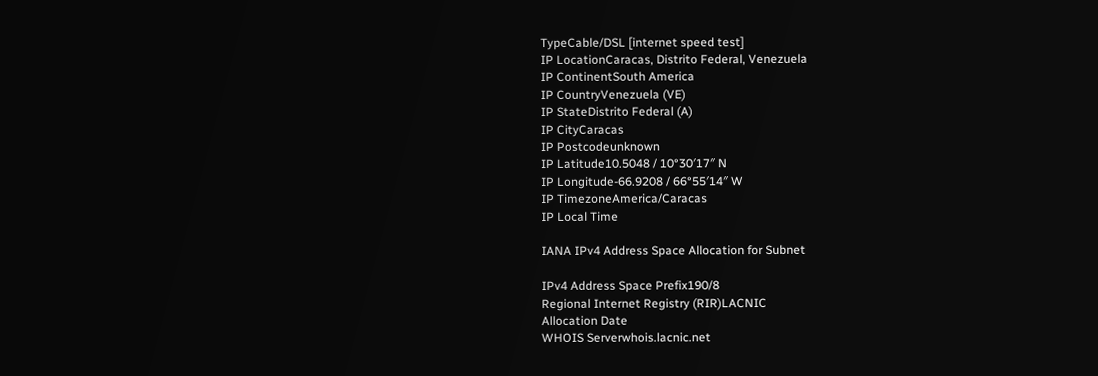TypeCable/DSL [internet speed test]
IP LocationCaracas, Distrito Federal, Venezuela
IP ContinentSouth America
IP CountryVenezuela (VE)
IP StateDistrito Federal (A)
IP CityCaracas
IP Postcodeunknown
IP Latitude10.5048 / 10°30′17″ N
IP Longitude-66.9208 / 66°55′14″ W
IP TimezoneAmerica/Caracas
IP Local Time

IANA IPv4 Address Space Allocation for Subnet

IPv4 Address Space Prefix190/8
Regional Internet Registry (RIR)LACNIC
Allocation Date
WHOIS Serverwhois.lacnic.net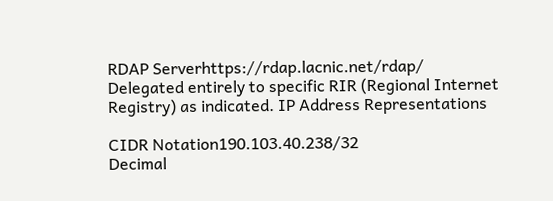RDAP Serverhttps://rdap.lacnic.net/rdap/
Delegated entirely to specific RIR (Regional Internet Registry) as indicated. IP Address Representations

CIDR Notation190.103.40.238/32
Decimal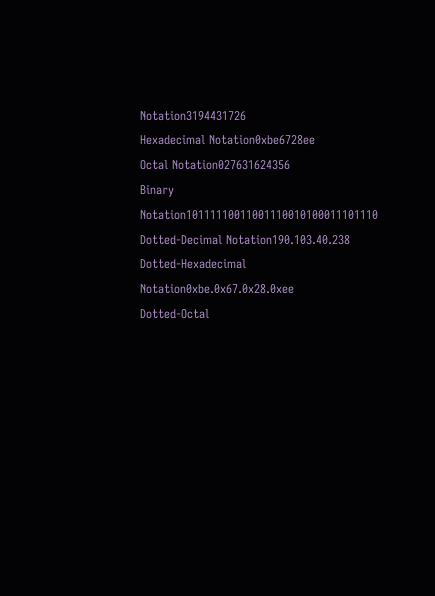Notation3194431726
Hexadecimal Notation0xbe6728ee
Octal Notation027631624356
Binary Notation10111110011001110010100011101110
Dotted-Decimal Notation190.103.40.238
Dotted-Hexadecimal Notation0xbe.0x67.0x28.0xee
Dotted-Octal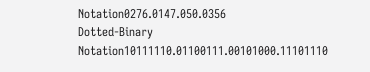Notation0276.0147.050.0356
Dotted-Binary Notation10111110.01100111.00101000.11101110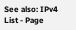See also: IPv4 List - Page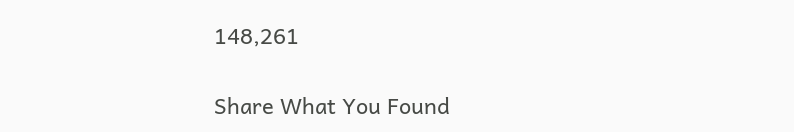148,261

Share What You Found